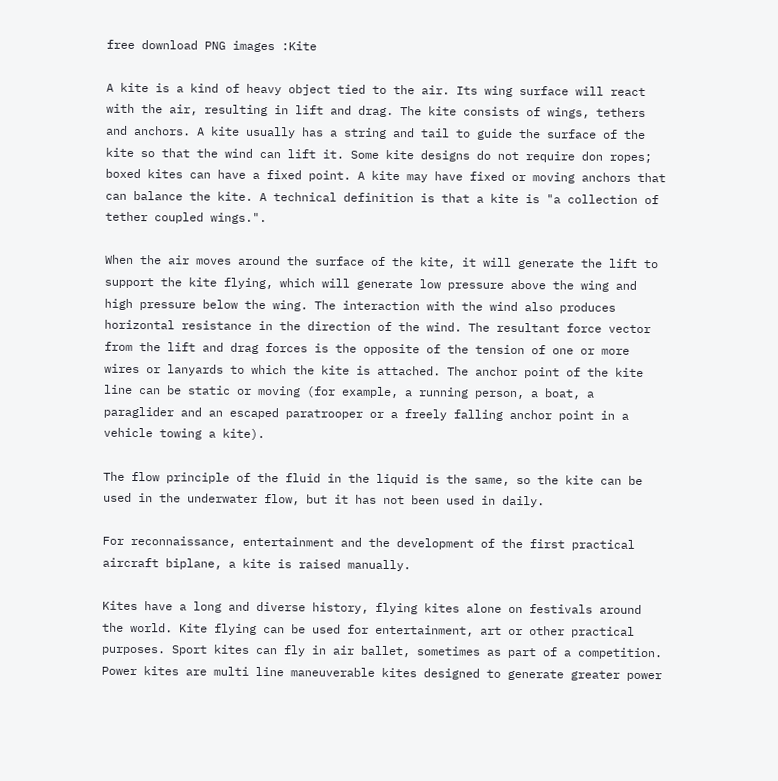free download PNG images :Kite

A kite is a kind of heavy object tied to the air. Its wing surface will react with the air, resulting in lift and drag. The kite consists of wings, tethers and anchors. A kite usually has a string and tail to guide the surface of the kite so that the wind can lift it. Some kite designs do not require don ropes; boxed kites can have a fixed point. A kite may have fixed or moving anchors that can balance the kite. A technical definition is that a kite is "a collection of tether coupled wings.".

When the air moves around the surface of the kite, it will generate the lift to support the kite flying, which will generate low pressure above the wing and high pressure below the wing. The interaction with the wind also produces horizontal resistance in the direction of the wind. The resultant force vector from the lift and drag forces is the opposite of the tension of one or more wires or lanyards to which the kite is attached. The anchor point of the kite line can be static or moving (for example, a running person, a boat, a paraglider and an escaped paratrooper or a freely falling anchor point in a vehicle towing a kite).

The flow principle of the fluid in the liquid is the same, so the kite can be used in the underwater flow, but it has not been used in daily.

For reconnaissance, entertainment and the development of the first practical aircraft biplane, a kite is raised manually.

Kites have a long and diverse history, flying kites alone on festivals around the world. Kite flying can be used for entertainment, art or other practical purposes. Sport kites can fly in air ballet, sometimes as part of a competition. Power kites are multi line maneuverable kites designed to generate greater power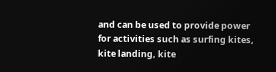and can be used to provide power for activities such as surfing kites, kite landing, kite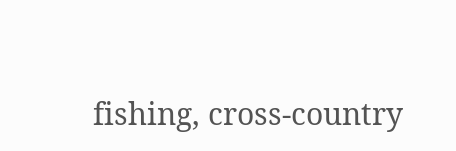fishing, cross-country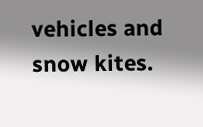vehicles and snow kites.